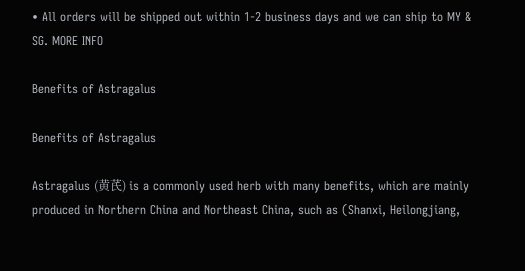• All orders will be shipped out within 1-2 business days and we can ship to MY & SG. MORE INFO

Benefits of Astragalus

Benefits of Astragalus

Astragalus (黄芪) is a commonly used herb with many benefits, which are mainly produced in Northern China and Northeast China, such as (Shanxi, Heilongjiang,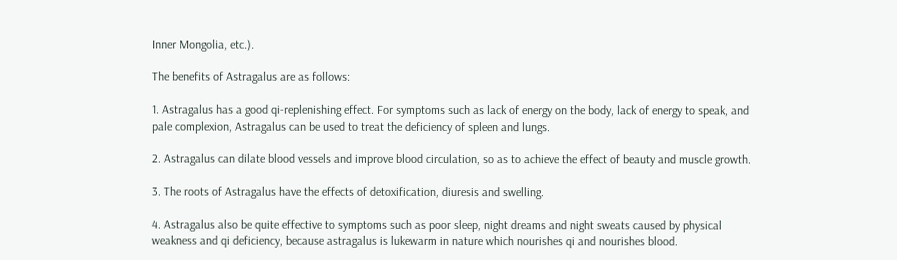Inner Mongolia, etc.).

The benefits of Astragalus are as follows:

1. Astragalus has a good qi-replenishing effect. For symptoms such as lack of energy on the body, lack of energy to speak, and pale complexion, Astragalus can be used to treat the deficiency of spleen and lungs.

2. Astragalus can dilate blood vessels and improve blood circulation, so as to achieve the effect of beauty and muscle growth.

3. The roots of Astragalus have the effects of detoxification, diuresis and swelling.

4. Astragalus also be quite effective to symptoms such as poor sleep, night dreams and night sweats caused by physical weakness and qi deficiency, because astragalus is lukewarm in nature which nourishes qi and nourishes blood.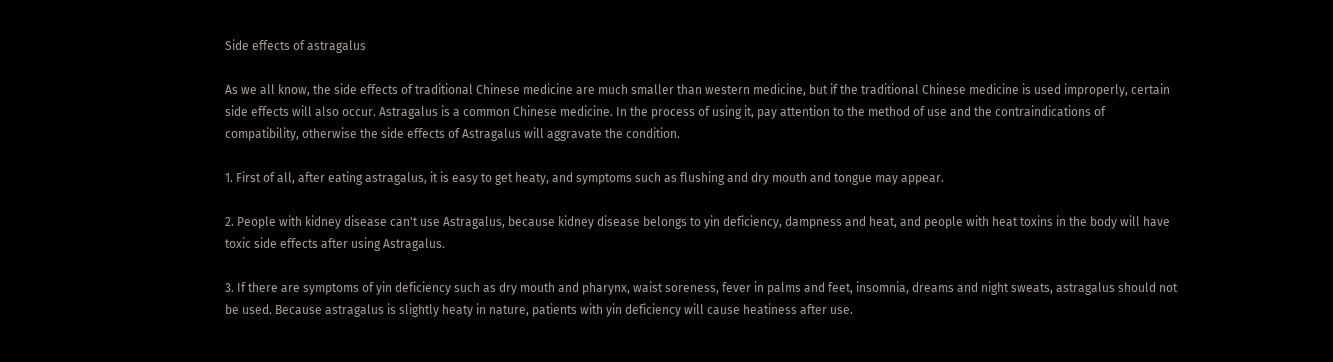Side effects of astragalus

As we all know, the side effects of traditional Chinese medicine are much smaller than western medicine, but if the traditional Chinese medicine is used improperly, certain side effects will also occur. Astragalus is a common Chinese medicine. In the process of using it, pay attention to the method of use and the contraindications of compatibility, otherwise the side effects of Astragalus will aggravate the condition.

1. First of all, after eating astragalus, it is easy to get heaty, and symptoms such as flushing and dry mouth and tongue may appear.

2. People with kidney disease can't use Astragalus, because kidney disease belongs to yin deficiency, dampness and heat, and people with heat toxins in the body will have toxic side effects after using Astragalus.

3. If there are symptoms of yin deficiency such as dry mouth and pharynx, waist soreness, fever in palms and feet, insomnia, dreams and night sweats, astragalus should not be used. Because astragalus is slightly heaty in nature, patients with yin deficiency will cause heatiness after use.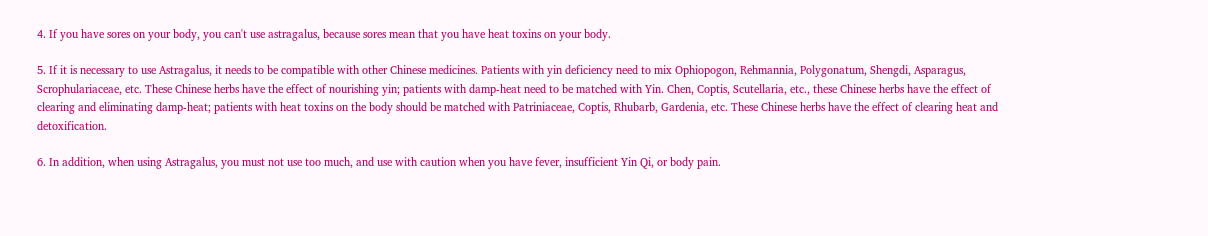4. If you have sores on your body, you can't use astragalus, because sores mean that you have heat toxins on your body.

5. If it is necessary to use Astragalus, it needs to be compatible with other Chinese medicines. Patients with yin deficiency need to mix Ophiopogon, Rehmannia, Polygonatum, Shengdi, Asparagus, Scrophulariaceae, etc. These Chinese herbs have the effect of nourishing yin; patients with damp-heat need to be matched with Yin. Chen, Coptis, Scutellaria, etc., these Chinese herbs have the effect of clearing and eliminating damp-heat; patients with heat toxins on the body should be matched with Patriniaceae, Coptis, Rhubarb, Gardenia, etc. These Chinese herbs have the effect of clearing heat and detoxification.

6. In addition, when using Astragalus, you must not use too much, and use with caution when you have fever, insufficient Yin Qi, or body pain.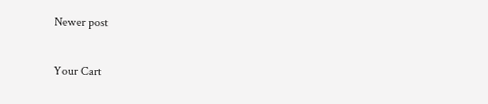Newer post

Your Cart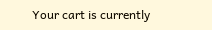Your cart is currently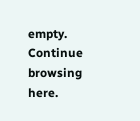empty.
Continue browsing here.